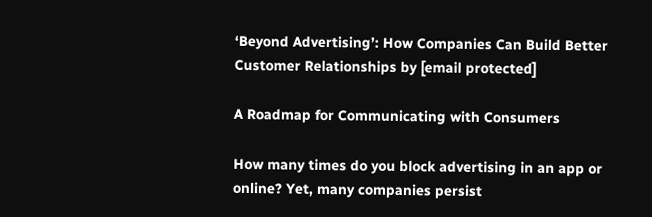‘Beyond Advertising’: How Companies Can Build Better Customer Relationships by [email protected]

A Roadmap for Communicating with Consumers

How many times do you block advertising in an app or online? Yet, many companies persist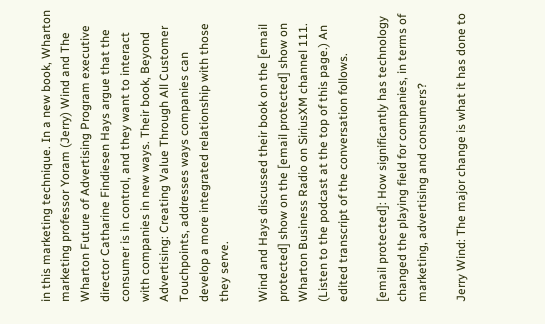in this marketing technique. In a new book, Wharton marketing professor Yoram (Jerry) Wind and The Wharton Future of Advertising Program executive director Catharine Findiesen Hays argue that the consumer is in control, and they want to interact with companies in new ways. Their book, Beyond Advertising: Creating Value Through All Customer Touchpoints, addresses ways companies can develop a more integrated relationship with those they serve.

Wind and Hays discussed their book on the [email protected] show on the [email protected] show on Wharton Business Radio on SiriusXM channel 111. (Listen to the podcast at the top of this page.) An edited transcript of the conversation follows.

[email protected]: How significantly has technology changed the playing field for companies, in terms of marketing, advertising and consumers?

Jerry Wind: The major change is what it has done to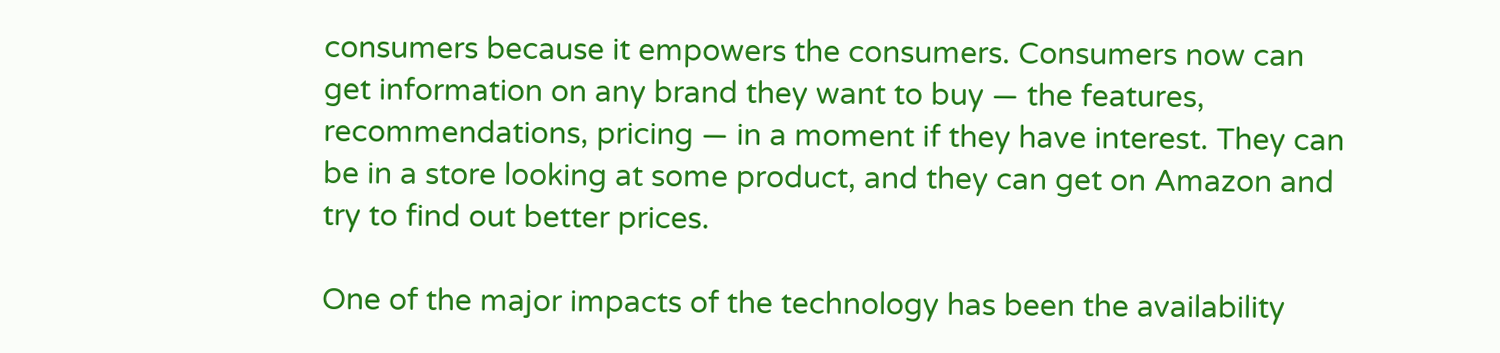consumers because it empowers the consumers. Consumers now can get information on any brand they want to buy — the features, recommendations, pricing — in a moment if they have interest. They can be in a store looking at some product, and they can get on Amazon and try to find out better prices.

One of the major impacts of the technology has been the availability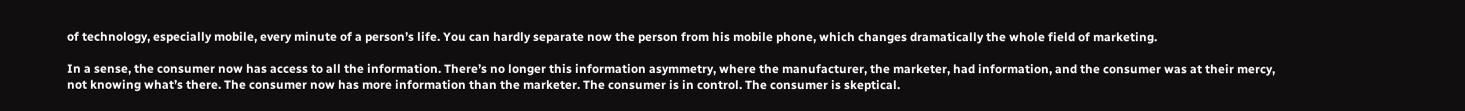of technology, especially mobile, every minute of a person’s life. You can hardly separate now the person from his mobile phone, which changes dramatically the whole field of marketing.

In a sense, the consumer now has access to all the information. There’s no longer this information asymmetry, where the manufacturer, the marketer, had information, and the consumer was at their mercy, not knowing what’s there. The consumer now has more information than the marketer. The consumer is in control. The consumer is skeptical.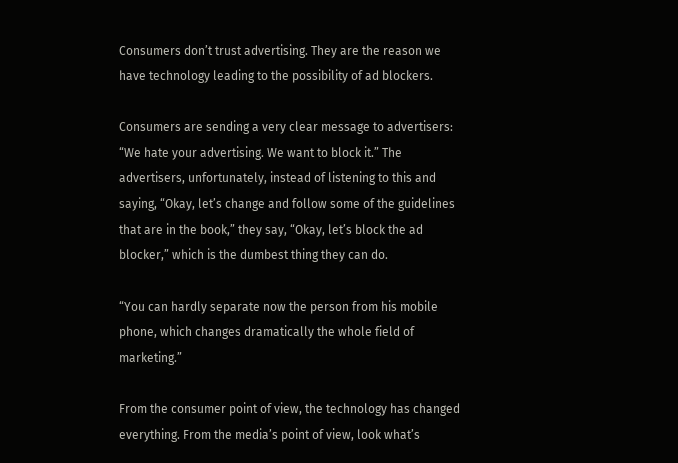Consumers don’t trust advertising. They are the reason we have technology leading to the possibility of ad blockers.

Consumers are sending a very clear message to advertisers: “We hate your advertising. We want to block it.” The advertisers, unfortunately, instead of listening to this and saying, “Okay, let’s change and follow some of the guidelines that are in the book,” they say, “Okay, let’s block the ad blocker,” which is the dumbest thing they can do.

“You can hardly separate now the person from his mobile phone, which changes dramatically the whole field of marketing.”

From the consumer point of view, the technology has changed everything. From the media’s point of view, look what’s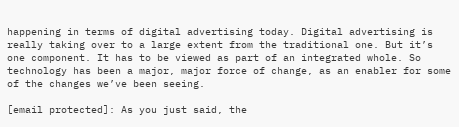happening in terms of digital advertising today. Digital advertising is really taking over to a large extent from the traditional one. But it’s one component. It has to be viewed as part of an integrated whole. So technology has been a major, major force of change, as an enabler for some of the changes we’ve been seeing.

[email protected]: As you just said, the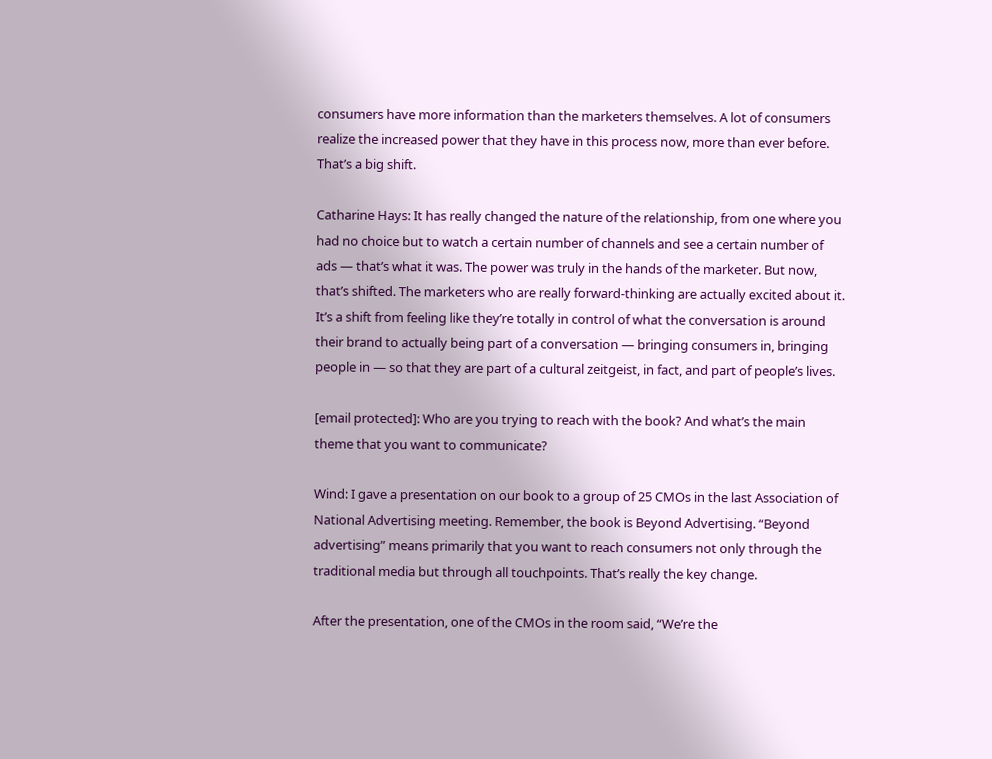consumers have more information than the marketers themselves. A lot of consumers realize the increased power that they have in this process now, more than ever before. That’s a big shift.

Catharine Hays: It has really changed the nature of the relationship, from one where you had no choice but to watch a certain number of channels and see a certain number of ads — that’s what it was. The power was truly in the hands of the marketer. But now, that’s shifted. The marketers who are really forward-thinking are actually excited about it. It’s a shift from feeling like they’re totally in control of what the conversation is around their brand to actually being part of a conversation — bringing consumers in, bringing people in — so that they are part of a cultural zeitgeist, in fact, and part of people’s lives.

[email protected]: Who are you trying to reach with the book? And what’s the main theme that you want to communicate?

Wind: I gave a presentation on our book to a group of 25 CMOs in the last Association of National Advertising meeting. Remember, the book is Beyond Advertising. “Beyond advertising” means primarily that you want to reach consumers not only through the traditional media but through all touchpoints. That’s really the key change.

After the presentation, one of the CMOs in the room said, “We’re the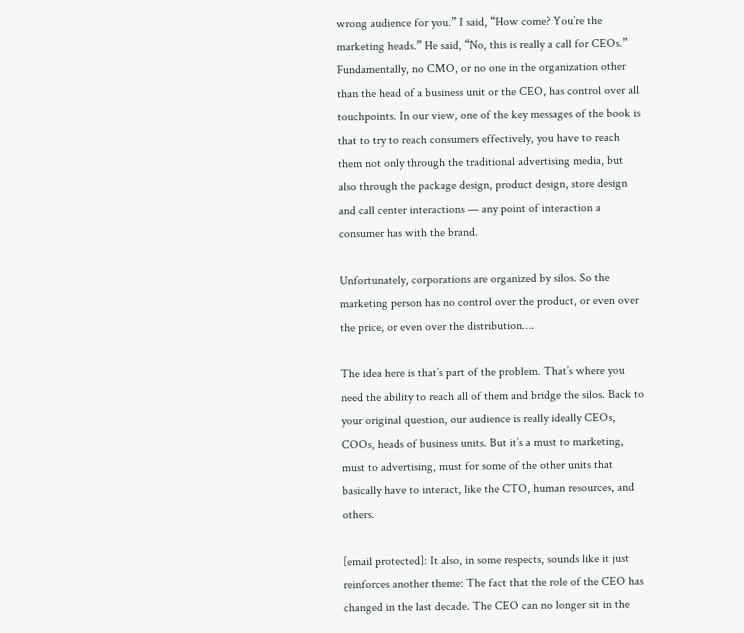wrong audience for you.” I said, “How come? You’re the marketing heads.” He said, “No, this is really a call for CEOs.” Fundamentally, no CMO, or no one in the organization other than the head of a business unit or the CEO, has control over all touchpoints. In our view, one of the key messages of the book is that to try to reach consumers effectively, you have to reach them not only through the traditional advertising media, but also through the package design, product design, store design and call center interactions — any point of interaction a consumer has with the brand.

Unfortunately, corporations are organized by silos. So the marketing person has no control over the product, or even over the price, or even over the distribution….

The idea here is that’s part of the problem. That’s where you need the ability to reach all of them and bridge the silos. Back to your original question, our audience is really ideally CEOs, COOs, heads of business units. But it’s a must to marketing, must to advertising, must for some of the other units that basically have to interact, like the CTO, human resources, and others.

[email protected]: It also, in some respects, sounds like it just reinforces another theme: The fact that the role of the CEO has changed in the last decade. The CEO can no longer sit in the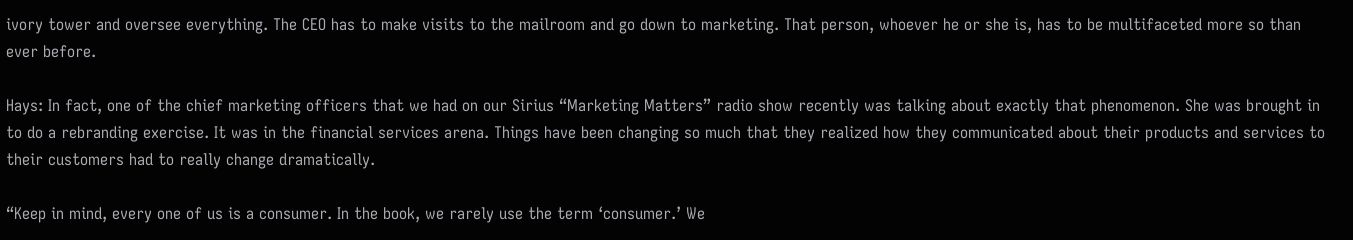ivory tower and oversee everything. The CEO has to make visits to the mailroom and go down to marketing. That person, whoever he or she is, has to be multifaceted more so than ever before.

Hays: In fact, one of the chief marketing officers that we had on our Sirius “Marketing Matters” radio show recently was talking about exactly that phenomenon. She was brought in to do a rebranding exercise. It was in the financial services arena. Things have been changing so much that they realized how they communicated about their products and services to their customers had to really change dramatically.

“Keep in mind, every one of us is a consumer. In the book, we rarely use the term ‘consumer.’ We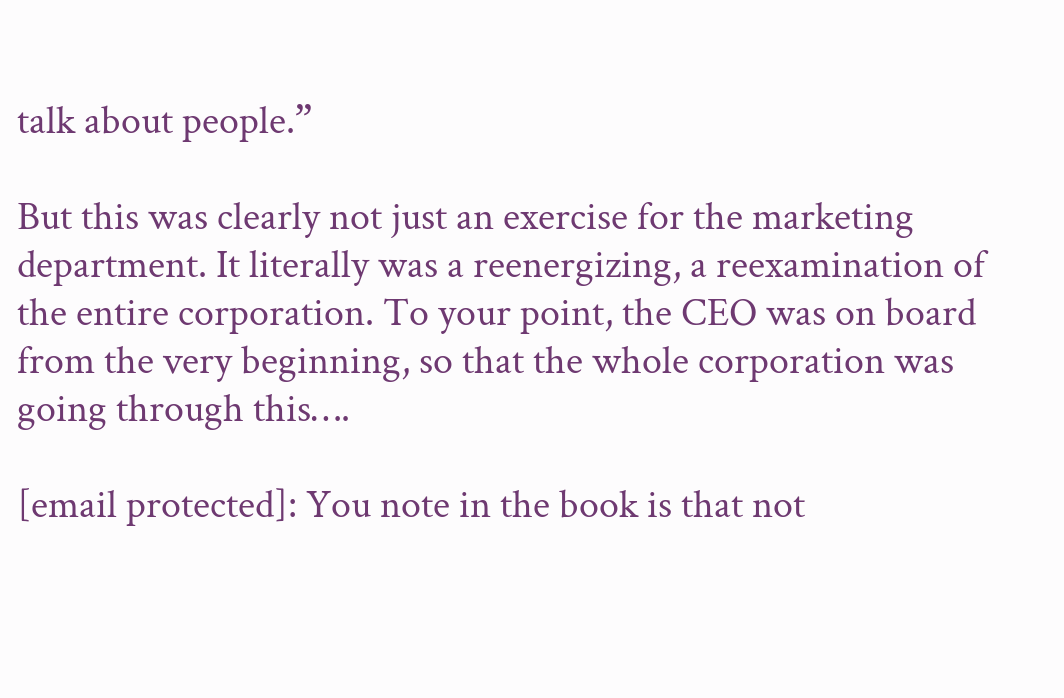talk about people.”

But this was clearly not just an exercise for the marketing department. It literally was a reenergizing, a reexamination of the entire corporation. To your point, the CEO was on board from the very beginning, so that the whole corporation was going through this….

[email protected]: You note in the book is that not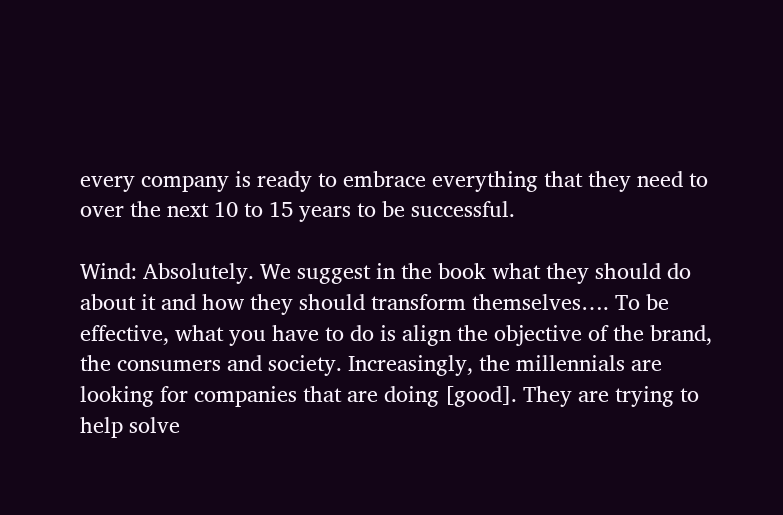every company is ready to embrace everything that they need to over the next 10 to 15 years to be successful.

Wind: Absolutely. We suggest in the book what they should do about it and how they should transform themselves…. To be effective, what you have to do is align the objective of the brand, the consumers and society. Increasingly, the millennials are looking for companies that are doing [good]. They are trying to help solve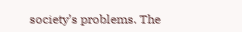society’s problems. The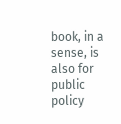book, in a sense, is also for public policy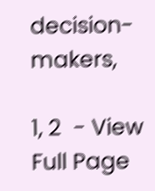decision-makers,

1, 2  - View Full Page